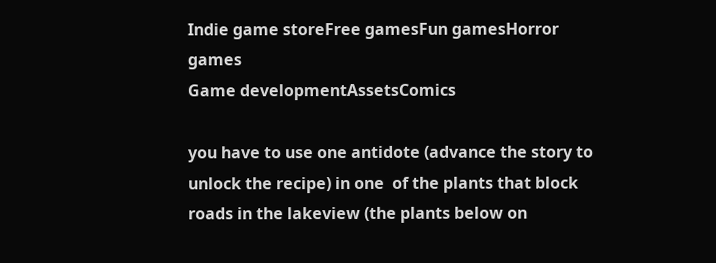Indie game storeFree gamesFun gamesHorror games
Game developmentAssetsComics

you have to use one antidote (advance the story to unlock the recipe) in one  of the plants that block roads in the lakeview (the plants below on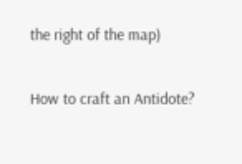the right of the map)

How to craft an Antidote?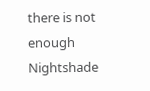there is not enough Nightshade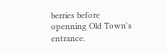berries before openning Old Town's entrance.